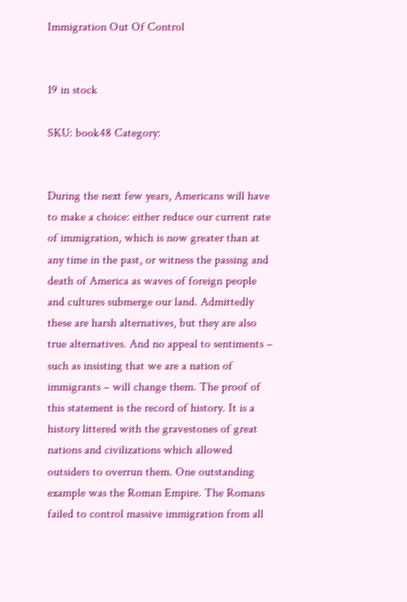Immigration Out Of Control


19 in stock

SKU: book48 Category:


During the next few years, Americans will have to make a choice: either reduce our current rate of immigration, which is now greater than at any time in the past, or witness the passing and death of America as waves of foreign people and cultures submerge our land. Admittedly these are harsh alternatives, but they are also true alternatives. And no appeal to sentiments – such as insisting that we are a nation of immigrants – will change them. The proof of this statement is the record of history. It is a history littered with the gravestones of great nations and civilizations which allowed outsiders to overrun them. One outstanding example was the Roman Empire. The Romans failed to control massive immigration from all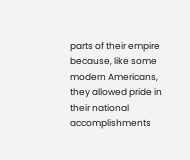parts of their empire because, like some modern Americans, they allowed pride in their national accomplishments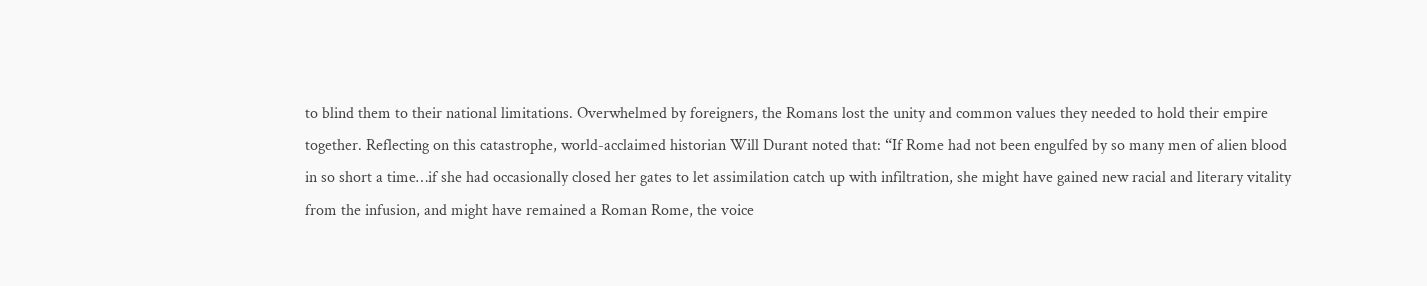to blind them to their national limitations. Overwhelmed by foreigners, the Romans lost the unity and common values they needed to hold their empire together. Reflecting on this catastrophe, world-acclaimed historian Will Durant noted that: “If Rome had not been engulfed by so many men of alien blood in so short a time…if she had occasionally closed her gates to let assimilation catch up with infiltration, she might have gained new racial and literary vitality from the infusion, and might have remained a Roman Rome, the voice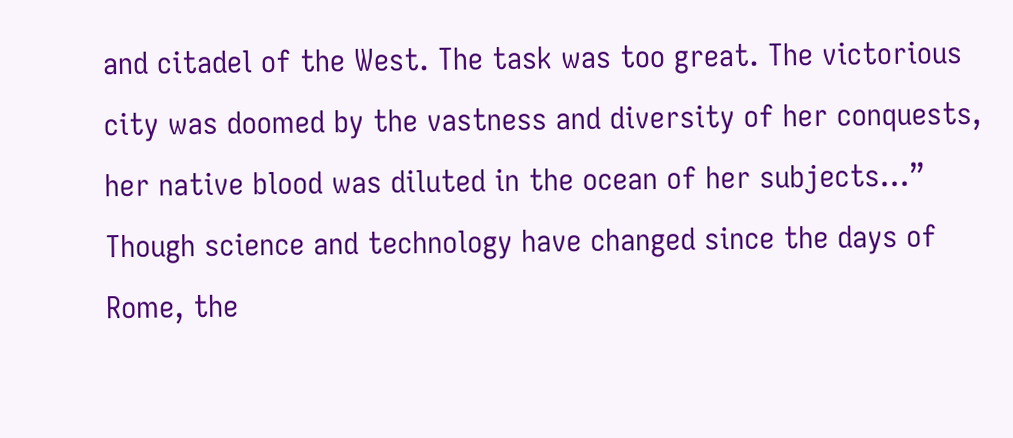and citadel of the West. The task was too great. The victorious city was doomed by the vastness and diversity of her conquests, her native blood was diluted in the ocean of her subjects…” Though science and technology have changed since the days of Rome, the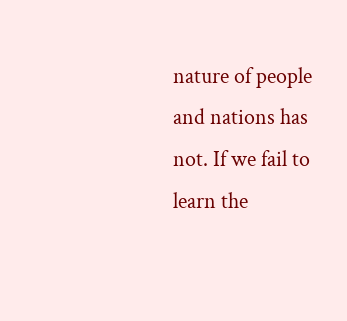nature of people and nations has not. If we fail to learn the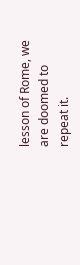lesson of Rome, we are doomed to repeat it.